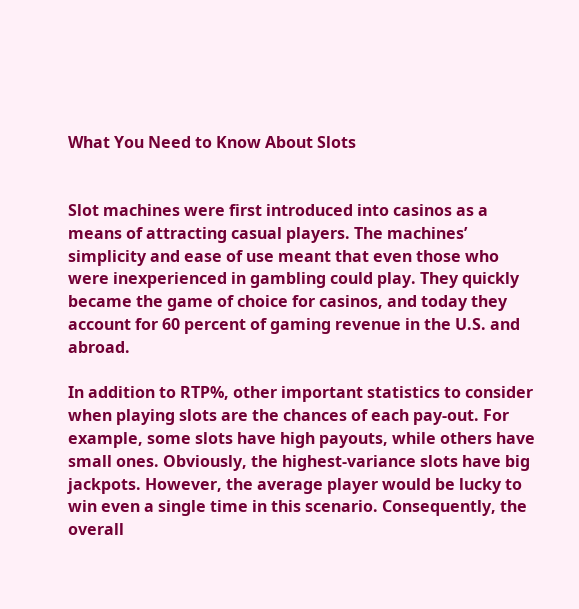What You Need to Know About Slots


Slot machines were first introduced into casinos as a means of attracting casual players. The machines’ simplicity and ease of use meant that even those who were inexperienced in gambling could play. They quickly became the game of choice for casinos, and today they account for 60 percent of gaming revenue in the U.S. and abroad.

In addition to RTP%, other important statistics to consider when playing slots are the chances of each pay-out. For example, some slots have high payouts, while others have small ones. Obviously, the highest-variance slots have big jackpots. However, the average player would be lucky to win even a single time in this scenario. Consequently, the overall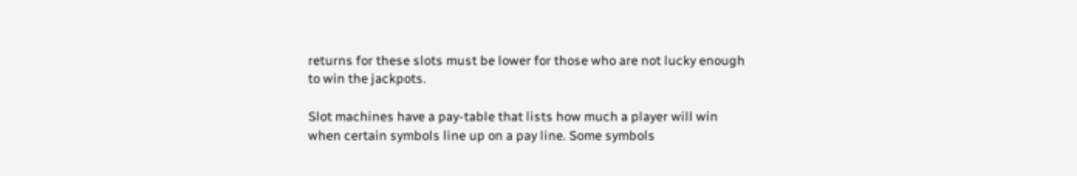returns for these slots must be lower for those who are not lucky enough to win the jackpots.

Slot machines have a pay-table that lists how much a player will win when certain symbols line up on a pay line. Some symbols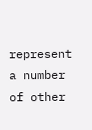represent a number of other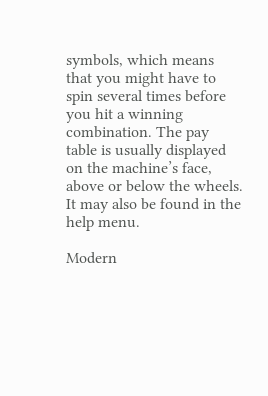symbols, which means that you might have to spin several times before you hit a winning combination. The pay table is usually displayed on the machine’s face, above or below the wheels. It may also be found in the help menu.

Modern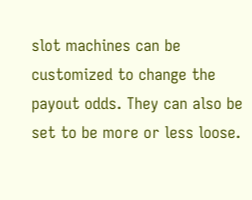slot machines can be customized to change the payout odds. They can also be set to be more or less loose.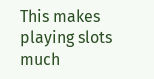This makes playing slots much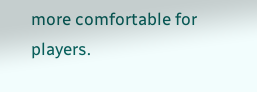more comfortable for players.